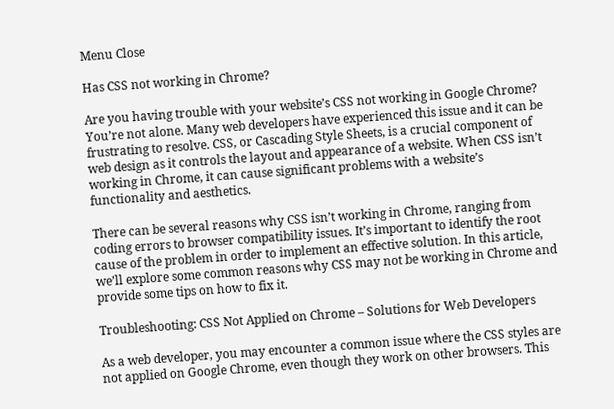Menu Close

Has CSS not working in Chrome?

Are you having trouble with your website’s CSS not working in Google Chrome? You’re not alone. Many web developers have experienced this issue and it can be frustrating to resolve. CSS, or Cascading Style Sheets, is a crucial component of web design as it controls the layout and appearance of a website. When CSS isn’t working in Chrome, it can cause significant problems with a website’s functionality and aesthetics.

There can be several reasons why CSS isn’t working in Chrome, ranging from coding errors to browser compatibility issues. It’s important to identify the root cause of the problem in order to implement an effective solution. In this article, we’ll explore some common reasons why CSS may not be working in Chrome and provide some tips on how to fix it.

Troubleshooting: CSS Not Applied on Chrome – Solutions for Web Developers

As a web developer, you may encounter a common issue where the CSS styles are not applied on Google Chrome, even though they work on other browsers. This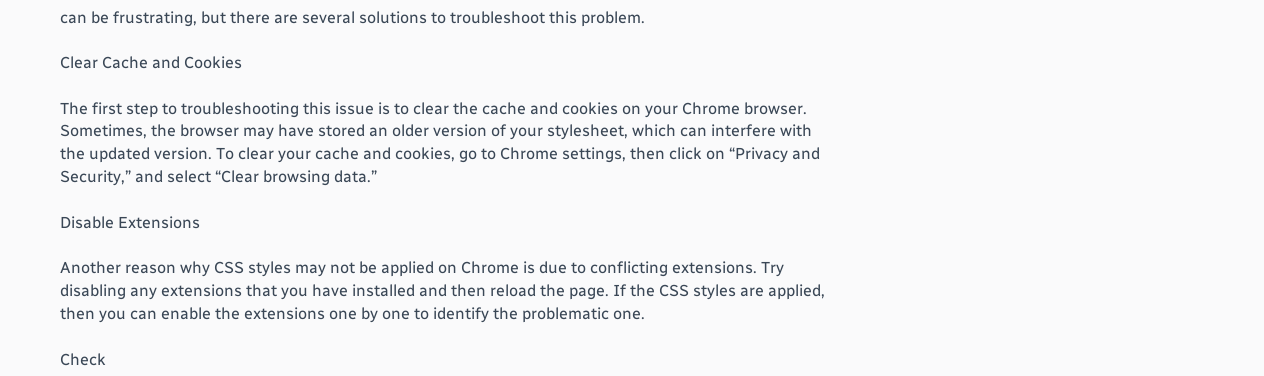can be frustrating, but there are several solutions to troubleshoot this problem.

Clear Cache and Cookies

The first step to troubleshooting this issue is to clear the cache and cookies on your Chrome browser. Sometimes, the browser may have stored an older version of your stylesheet, which can interfere with the updated version. To clear your cache and cookies, go to Chrome settings, then click on “Privacy and Security,” and select “Clear browsing data.”

Disable Extensions

Another reason why CSS styles may not be applied on Chrome is due to conflicting extensions. Try disabling any extensions that you have installed and then reload the page. If the CSS styles are applied, then you can enable the extensions one by one to identify the problematic one.

Check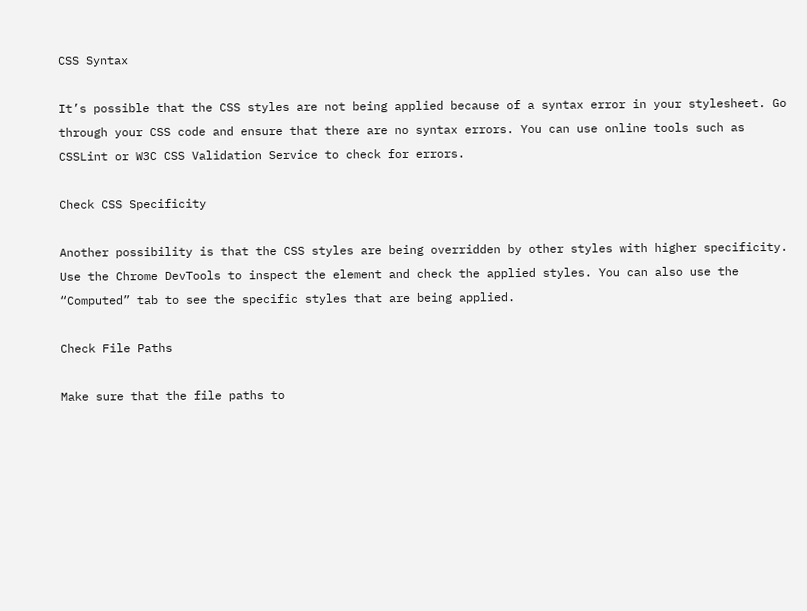CSS Syntax

It’s possible that the CSS styles are not being applied because of a syntax error in your stylesheet. Go through your CSS code and ensure that there are no syntax errors. You can use online tools such as CSSLint or W3C CSS Validation Service to check for errors.

Check CSS Specificity

Another possibility is that the CSS styles are being overridden by other styles with higher specificity. Use the Chrome DevTools to inspect the element and check the applied styles. You can also use the “Computed” tab to see the specific styles that are being applied.

Check File Paths

Make sure that the file paths to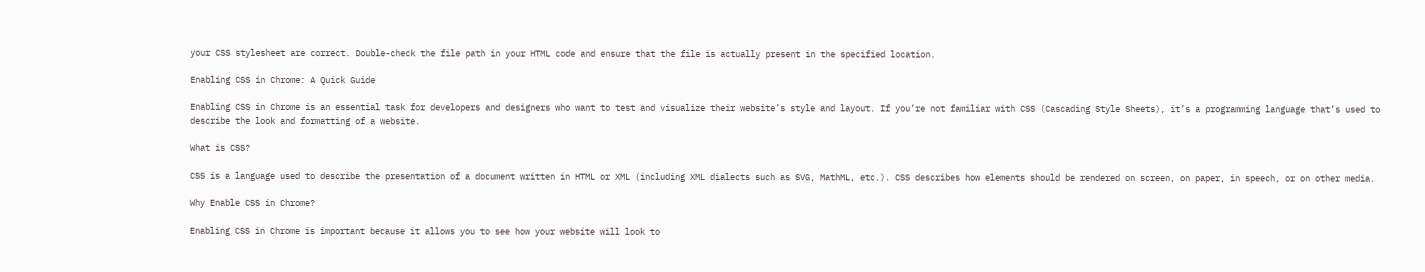your CSS stylesheet are correct. Double-check the file path in your HTML code and ensure that the file is actually present in the specified location.

Enabling CSS in Chrome: A Quick Guide

Enabling CSS in Chrome is an essential task for developers and designers who want to test and visualize their website’s style and layout. If you’re not familiar with CSS (Cascading Style Sheets), it’s a programming language that’s used to describe the look and formatting of a website.

What is CSS?

CSS is a language used to describe the presentation of a document written in HTML or XML (including XML dialects such as SVG, MathML, etc.). CSS describes how elements should be rendered on screen, on paper, in speech, or on other media.

Why Enable CSS in Chrome?

Enabling CSS in Chrome is important because it allows you to see how your website will look to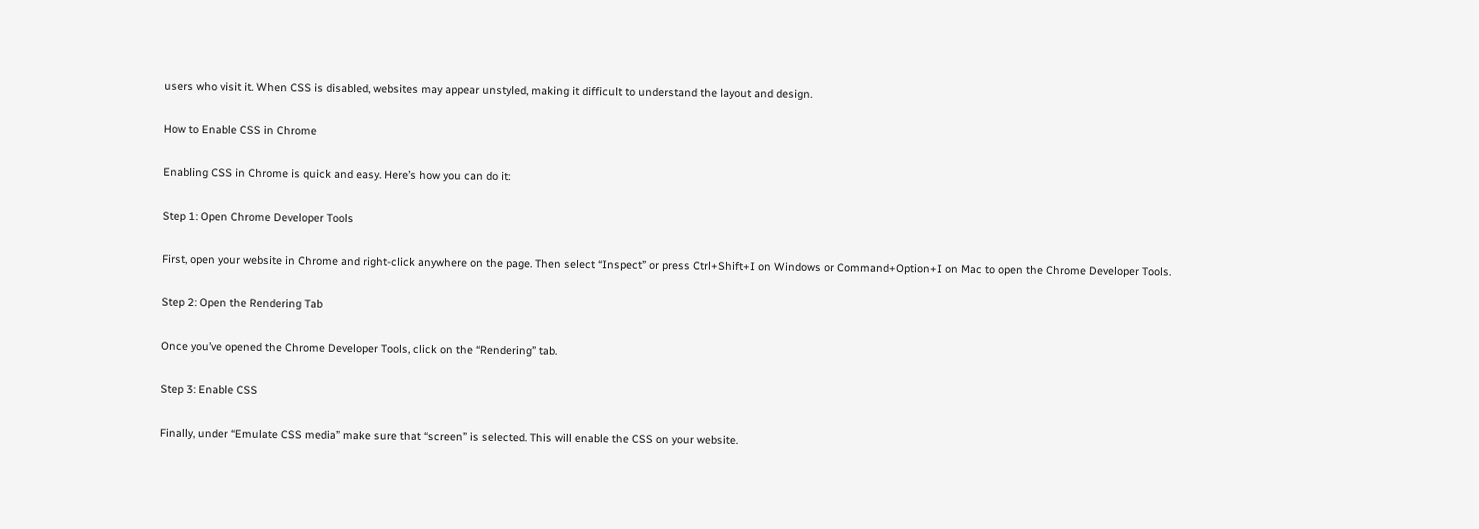users who visit it. When CSS is disabled, websites may appear unstyled, making it difficult to understand the layout and design.

How to Enable CSS in Chrome

Enabling CSS in Chrome is quick and easy. Here’s how you can do it:

Step 1: Open Chrome Developer Tools

First, open your website in Chrome and right-click anywhere on the page. Then select “Inspect” or press Ctrl+Shift+I on Windows or Command+Option+I on Mac to open the Chrome Developer Tools.

Step 2: Open the Rendering Tab

Once you’ve opened the Chrome Developer Tools, click on the “Rendering” tab.

Step 3: Enable CSS

Finally, under “Emulate CSS media” make sure that “screen” is selected. This will enable the CSS on your website.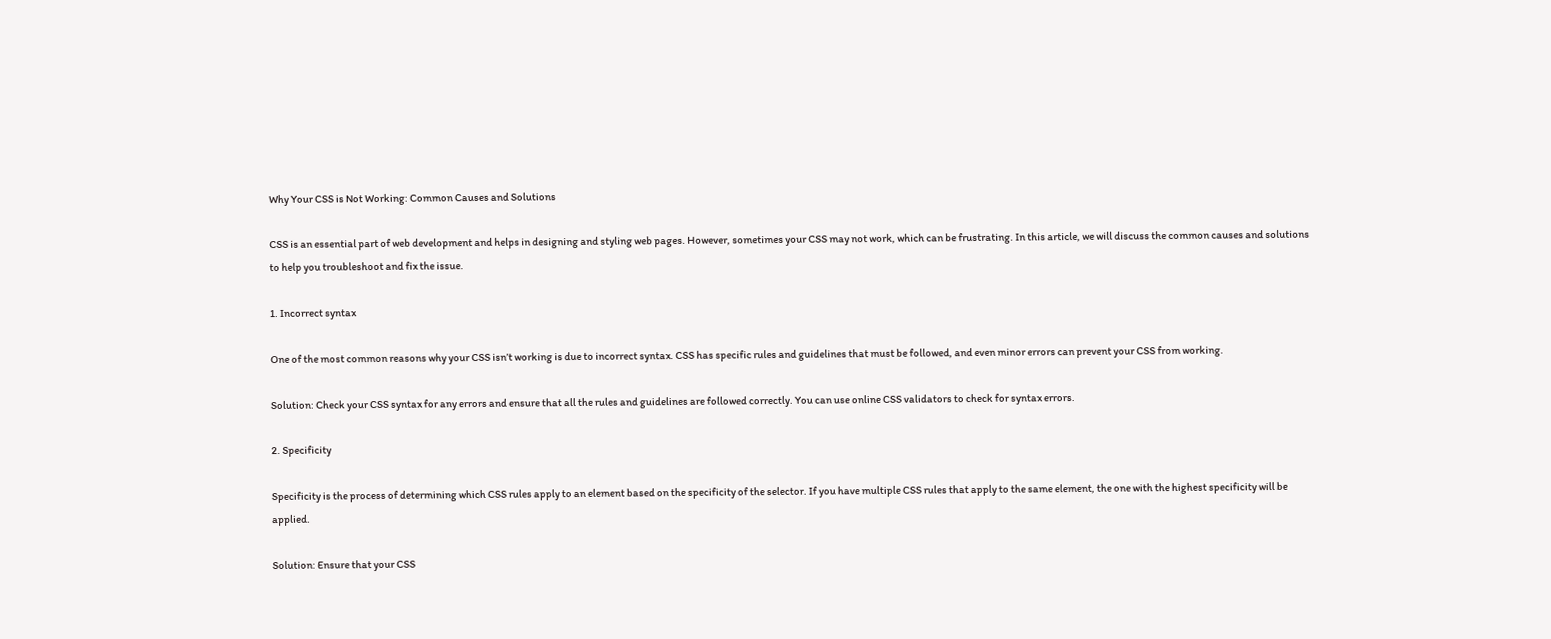Why Your CSS is Not Working: Common Causes and Solutions

CSS is an essential part of web development and helps in designing and styling web pages. However, sometimes your CSS may not work, which can be frustrating. In this article, we will discuss the common causes and solutions to help you troubleshoot and fix the issue.

1. Incorrect syntax

One of the most common reasons why your CSS isn’t working is due to incorrect syntax. CSS has specific rules and guidelines that must be followed, and even minor errors can prevent your CSS from working.

Solution: Check your CSS syntax for any errors and ensure that all the rules and guidelines are followed correctly. You can use online CSS validators to check for syntax errors.

2. Specificity

Specificity is the process of determining which CSS rules apply to an element based on the specificity of the selector. If you have multiple CSS rules that apply to the same element, the one with the highest specificity will be applied.

Solution: Ensure that your CSS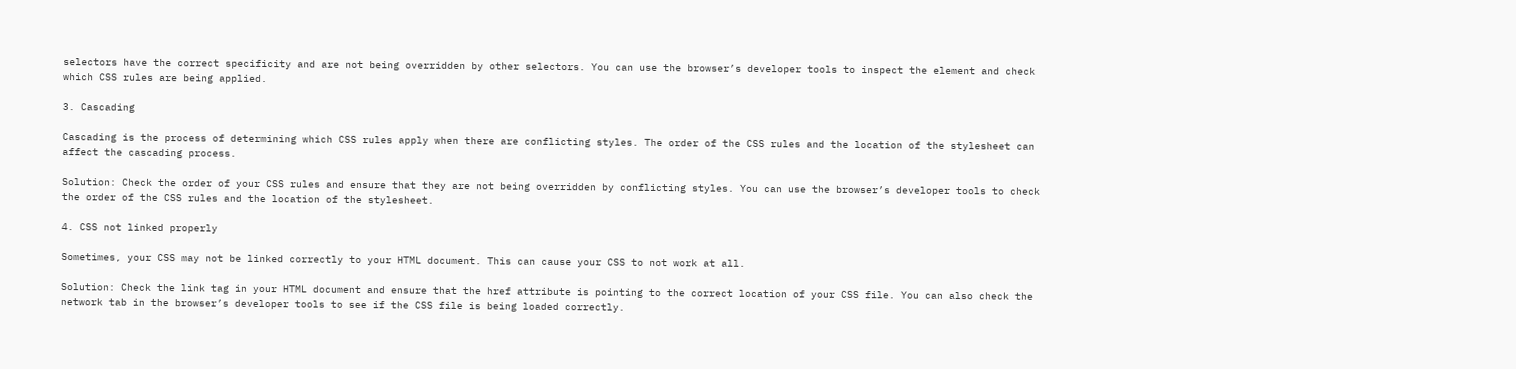selectors have the correct specificity and are not being overridden by other selectors. You can use the browser’s developer tools to inspect the element and check which CSS rules are being applied.

3. Cascading

Cascading is the process of determining which CSS rules apply when there are conflicting styles. The order of the CSS rules and the location of the stylesheet can affect the cascading process.

Solution: Check the order of your CSS rules and ensure that they are not being overridden by conflicting styles. You can use the browser’s developer tools to check the order of the CSS rules and the location of the stylesheet.

4. CSS not linked properly

Sometimes, your CSS may not be linked correctly to your HTML document. This can cause your CSS to not work at all.

Solution: Check the link tag in your HTML document and ensure that the href attribute is pointing to the correct location of your CSS file. You can also check the network tab in the browser’s developer tools to see if the CSS file is being loaded correctly.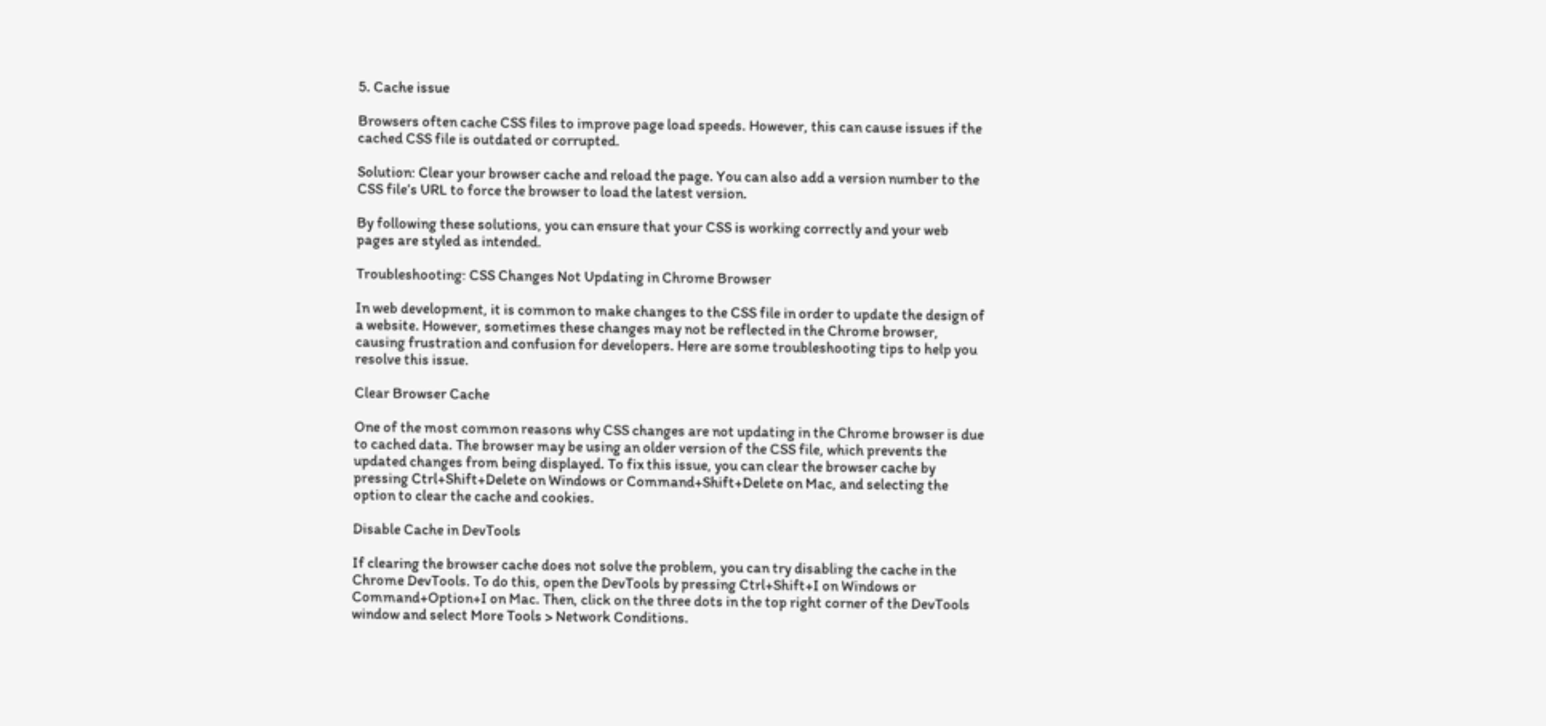5. Cache issue

Browsers often cache CSS files to improve page load speeds. However, this can cause issues if the cached CSS file is outdated or corrupted.

Solution: Clear your browser cache and reload the page. You can also add a version number to the CSS file’s URL to force the browser to load the latest version.

By following these solutions, you can ensure that your CSS is working correctly and your web pages are styled as intended.

Troubleshooting: CSS Changes Not Updating in Chrome Browser

In web development, it is common to make changes to the CSS file in order to update the design of a website. However, sometimes these changes may not be reflected in the Chrome browser, causing frustration and confusion for developers. Here are some troubleshooting tips to help you resolve this issue.

Clear Browser Cache

One of the most common reasons why CSS changes are not updating in the Chrome browser is due to cached data. The browser may be using an older version of the CSS file, which prevents the updated changes from being displayed. To fix this issue, you can clear the browser cache by pressing Ctrl+Shift+Delete on Windows or Command+Shift+Delete on Mac, and selecting the option to clear the cache and cookies.

Disable Cache in DevTools

If clearing the browser cache does not solve the problem, you can try disabling the cache in the Chrome DevTools. To do this, open the DevTools by pressing Ctrl+Shift+I on Windows or Command+Option+I on Mac. Then, click on the three dots in the top right corner of the DevTools window and select More Tools > Network Conditions.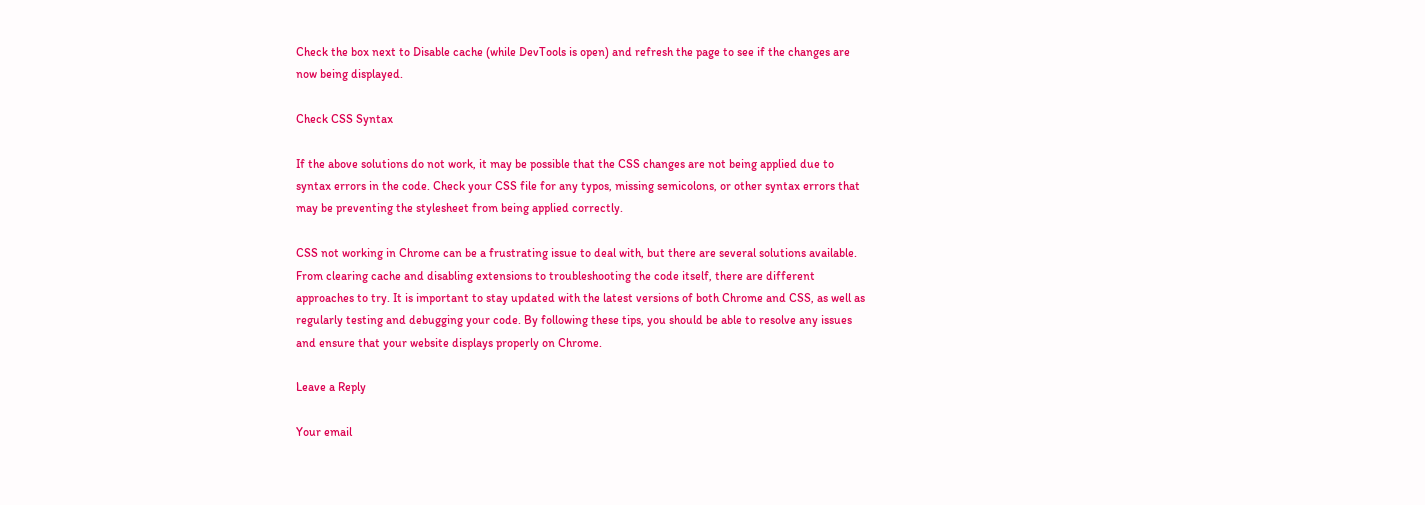Check the box next to Disable cache (while DevTools is open) and refresh the page to see if the changes are now being displayed.

Check CSS Syntax

If the above solutions do not work, it may be possible that the CSS changes are not being applied due to syntax errors in the code. Check your CSS file for any typos, missing semicolons, or other syntax errors that may be preventing the stylesheet from being applied correctly.

CSS not working in Chrome can be a frustrating issue to deal with, but there are several solutions available. From clearing cache and disabling extensions to troubleshooting the code itself, there are different approaches to try. It is important to stay updated with the latest versions of both Chrome and CSS, as well as regularly testing and debugging your code. By following these tips, you should be able to resolve any issues and ensure that your website displays properly on Chrome.

Leave a Reply

Your email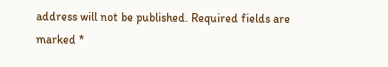address will not be published. Required fields are marked *